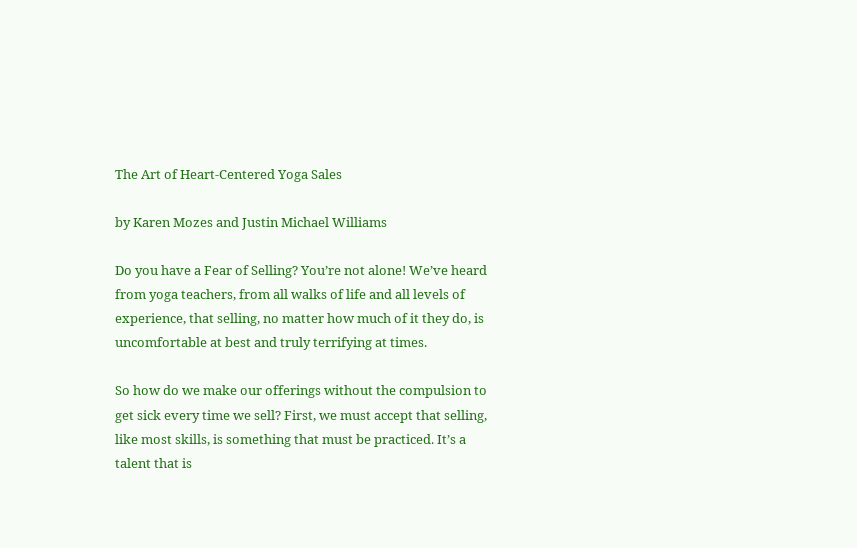The Art of Heart-Centered Yoga Sales

by Karen Mozes and Justin Michael Williams

Do you have a Fear of Selling? You’re not alone! We’ve heard from yoga teachers, from all walks of life and all levels of experience, that selling, no matter how much of it they do, is uncomfortable at best and truly terrifying at times.

So how do we make our offerings without the compulsion to get sick every time we sell? First, we must accept that selling, like most skills, is something that must be practiced. It’s a talent that is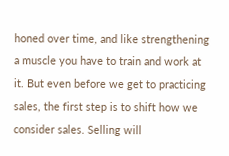honed over time, and like strengthening a muscle you have to train and work at it. But even before we get to practicing sales, the first step is to shift how we consider sales. Selling will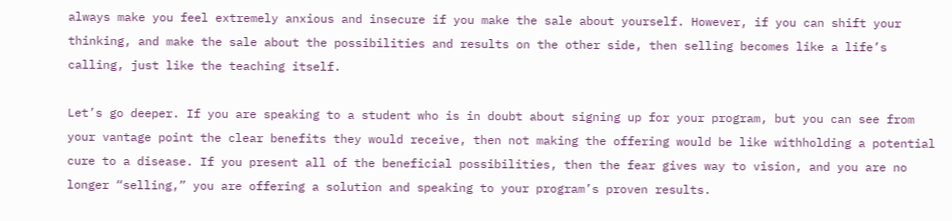always make you feel extremely anxious and insecure if you make the sale about yourself. However, if you can shift your thinking, and make the sale about the possibilities and results on the other side, then selling becomes like a life’s calling, just like the teaching itself.

Let’s go deeper. If you are speaking to a student who is in doubt about signing up for your program, but you can see from your vantage point the clear benefits they would receive, then not making the offering would be like withholding a potential cure to a disease. If you present all of the beneficial possibilities, then the fear gives way to vision, and you are no longer “selling,” you are offering a solution and speaking to your program’s proven results.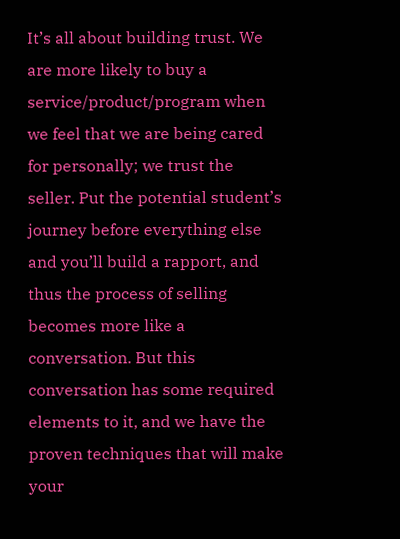It’s all about building trust. We are more likely to buy a service/product/program when we feel that we are being cared for personally; we trust the seller. Put the potential student’s journey before everything else and you’ll build a rapport, and thus the process of selling becomes more like a conversation. But this conversation has some required elements to it, and we have the proven techniques that will make your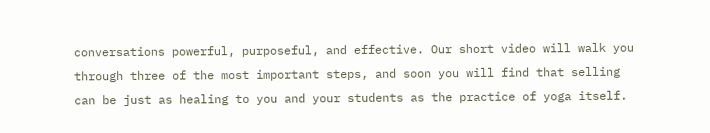conversations powerful, purposeful, and effective. Our short video will walk you through three of the most important steps, and soon you will find that selling can be just as healing to you and your students as the practice of yoga itself.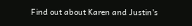Find out about Karen and Justin's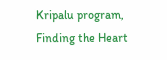Kripalu program, Finding the Heart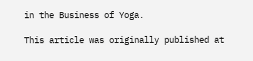in the Business of Yoga.

This article was originally published at